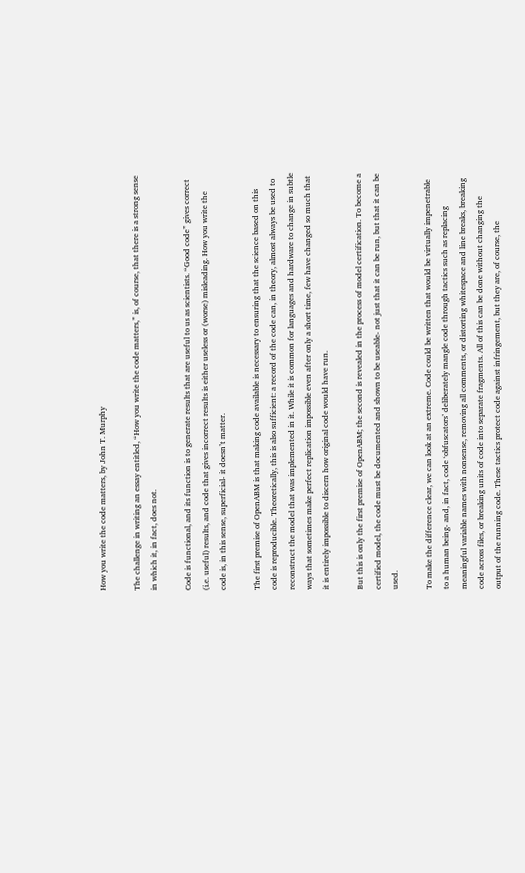How you write the code matters, by John T. Murphy

The challenge in writing an essay entitled, “How you write the code matters,” is, of course, that there is a strong sense in which it, in fact, does not.

Code is functional, and its function is to generate results that are useful to us as scientists. “Good code” gives correct (i.e. useful) results, and code that gives incorrect results is either useless or (worse) misleading. How you write the code is, in this sense, superficial- it doesn’t matter.

The first premise of OpenABM is that making code available is necessary to ensuring that the science based on this code is reproducible. Theoretically, this is also sufficient: a record of the code can, in theory, almost always be used to reconstruct the model that was implemented in it. While it is common for languages and hardware to change in subtle ways that sometimes make perfect replication impossible even after only a short time, few have changed so much that it is entirely impossible to discern how original code would have run.

But this is only the first premise of OpenABM; the second is revealed in the process of model certification. To become a certified model, the code must be documented and shown to be useable- not just that it can be run, but that it can be used.

To make the difference clear, we can look at an extreme. Code could be written that would be virtually impenetrable to a human being- and, in fact, code ‘obfuscators’ deliberately mangle code through tactics such as replacing meaningful variable names with nonsense, removing all comments, or distorting whitespace and line breaks, breaking code across files, or breaking units of code into separate fragments. All of this can be done without changing the output of the running code. These tactics protect code against infringement, but they are, of course, the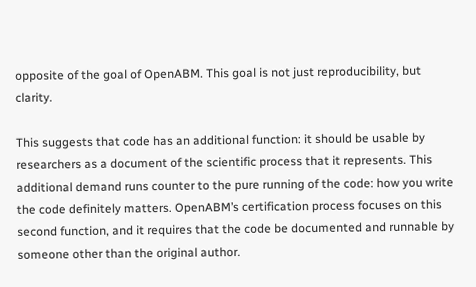opposite of the goal of OpenABM. This goal is not just reproducibility, but clarity.

This suggests that code has an additional function: it should be usable by researchers as a document of the scientific process that it represents. This additional demand runs counter to the pure running of the code: how you write the code definitely matters. OpenABM’s certification process focuses on this second function, and it requires that the code be documented and runnable by someone other than the original author.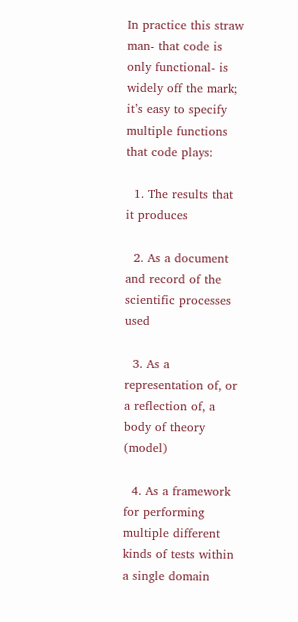In practice this straw man- that code is only functional- is widely off the mark; it’s easy to specify multiple functions that code plays:

  1. The results that it produces

  2. As a document and record of the scientific processes used

  3. As a representation of, or a reflection of, a body of theory (model)

  4. As a framework for performing multiple different kinds of tests within a single domain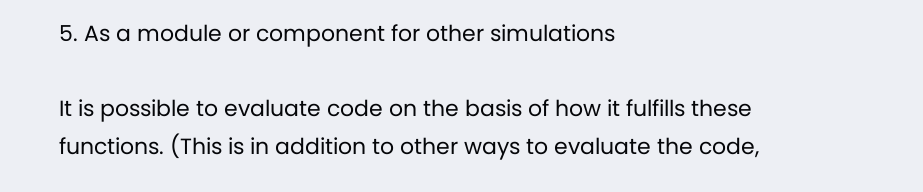5. As a module or component for other simulations

It is possible to evaluate code on the basis of how it fulfills these functions. (This is in addition to other ways to evaluate the code,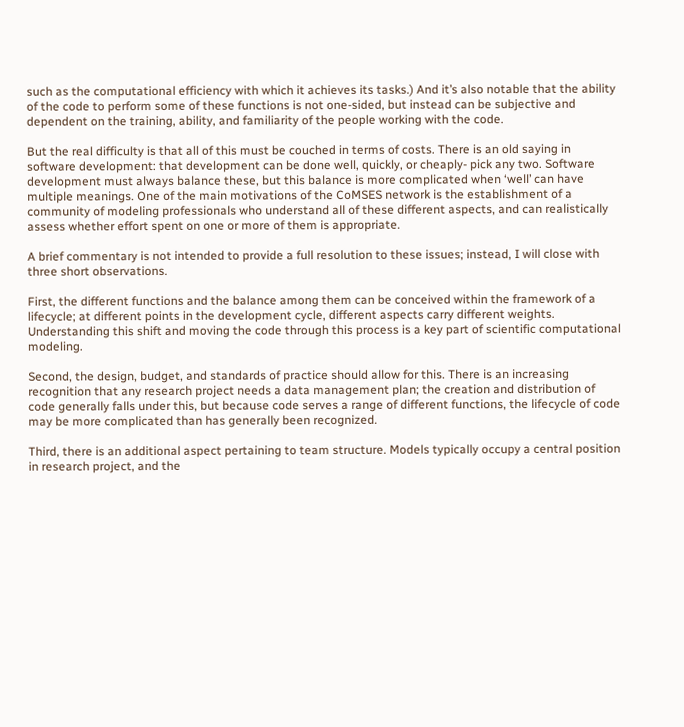such as the computational efficiency with which it achieves its tasks.) And it’s also notable that the ability of the code to perform some of these functions is not one-sided, but instead can be subjective and dependent on the training, ability, and familiarity of the people working with the code.

But the real difficulty is that all of this must be couched in terms of costs. There is an old saying in software development: that development can be done well, quickly, or cheaply- pick any two. Software development must always balance these, but this balance is more complicated when ‘well’ can have multiple meanings. One of the main motivations of the CoMSES network is the establishment of a community of modeling professionals who understand all of these different aspects, and can realistically assess whether effort spent on one or more of them is appropriate.

A brief commentary is not intended to provide a full resolution to these issues; instead, I will close with three short observations.

First, the different functions and the balance among them can be conceived within the framework of a lifecycle; at different points in the development cycle, different aspects carry different weights. Understanding this shift and moving the code through this process is a key part of scientific computational modeling.

Second, the design, budget, and standards of practice should allow for this. There is an increasing recognition that any research project needs a data management plan; the creation and distribution of code generally falls under this, but because code serves a range of different functions, the lifecycle of code may be more complicated than has generally been recognized.

Third, there is an additional aspect pertaining to team structure. Models typically occupy a central position in research project, and the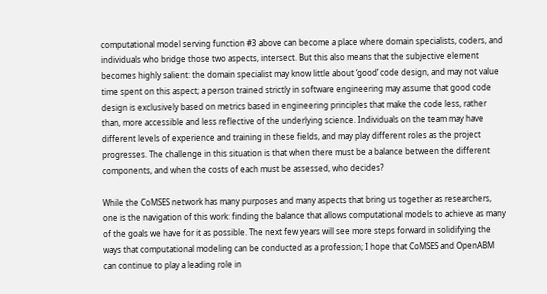computational model serving function #3 above can become a place where domain specialists, coders, and individuals who bridge those two aspects, intersect. But this also means that the subjective element becomes highly salient: the domain specialist may know little about ‘good’ code design, and may not value time spent on this aspect; a person trained strictly in software engineering may assume that good code design is exclusively based on metrics based in engineering principles that make the code less, rather than, more accessible and less reflective of the underlying science. Individuals on the team may have different levels of experience and training in these fields, and may play different roles as the project progresses. The challenge in this situation is that when there must be a balance between the different components, and when the costs of each must be assessed, who decides?

While the CoMSES network has many purposes and many aspects that bring us together as researchers, one is the navigation of this work: finding the balance that allows computational models to achieve as many of the goals we have for it as possible. The next few years will see more steps forward in solidifying the ways that computational modeling can be conducted as a profession; I hope that CoMSES and OpenABM can continue to play a leading role in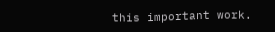this important work.